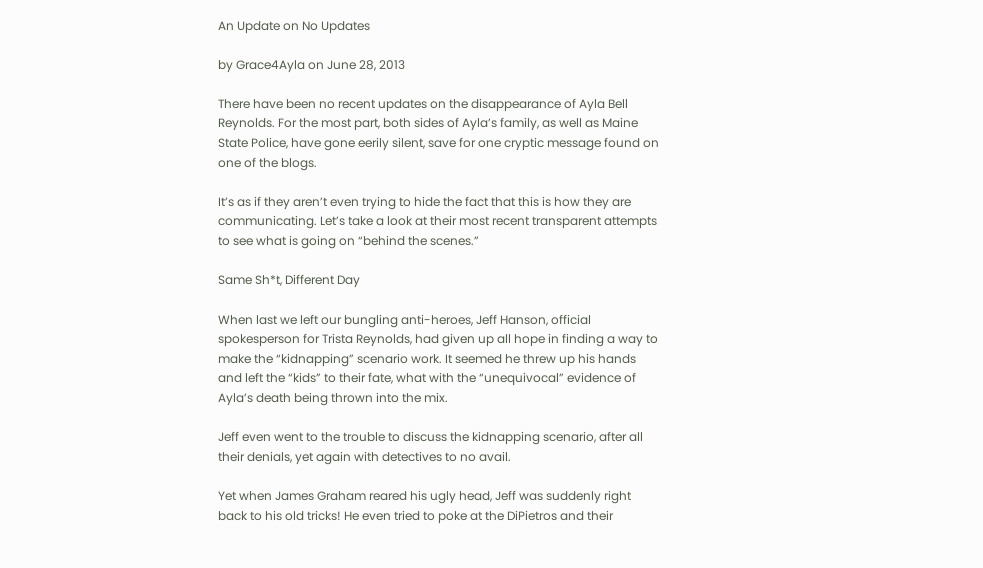An Update on No Updates

by Grace4Ayla on June 28, 2013

There have been no recent updates on the disappearance of Ayla Bell Reynolds. For the most part, both sides of Ayla’s family, as well as Maine State Police, have gone eerily silent, save for one cryptic message found on one of the blogs.

It’s as if they aren’t even trying to hide the fact that this is how they are communicating. Let’s take a look at their most recent transparent attempts to see what is going on “behind the scenes.”

Same Sh*t, Different Day

When last we left our bungling anti-heroes, Jeff Hanson, official spokesperson for Trista Reynolds, had given up all hope in finding a way to make the “kidnapping” scenario work. It seemed he threw up his hands and left the “kids” to their fate, what with the “unequivocal” evidence of Ayla’s death being thrown into the mix.

Jeff even went to the trouble to discuss the kidnapping scenario, after all their denials, yet again with detectives to no avail.

Yet when James Graham reared his ugly head, Jeff was suddenly right back to his old tricks! He even tried to poke at the DiPietros and their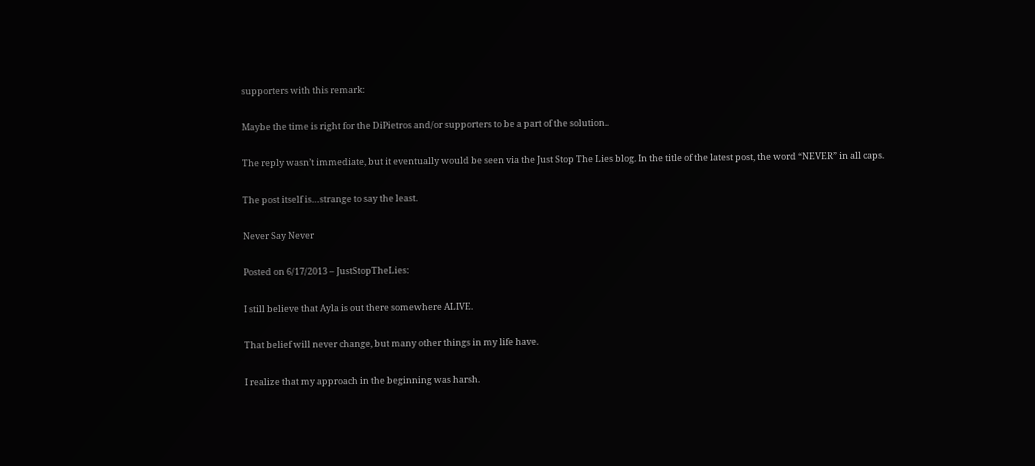supporters with this remark:

Maybe the time is right for the DiPietros and/or supporters to be a part of the solution..

The reply wasn’t immediate, but it eventually would be seen via the Just Stop The Lies blog. In the title of the latest post, the word “NEVER” in all caps.

The post itself is…strange to say the least.

Never Say Never

Posted on 6/17/2013 – JustStopTheLies:

I still believe that Ayla is out there somewhere ALIVE.

That belief will never change, but many other things in my life have.

I realize that my approach in the beginning was harsh.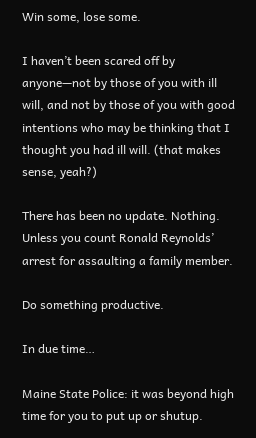Win some, lose some.

I haven’t been scared off by anyone—not by those of you with ill will, and not by those of you with good intentions who may be thinking that I thought you had ill will. (that makes sense, yeah?)

There has been no update. Nothing. Unless you count Ronald Reynolds’ arrest for assaulting a family member.

Do something productive.

In due time…

Maine State Police: it was beyond high time for you to put up or shutup.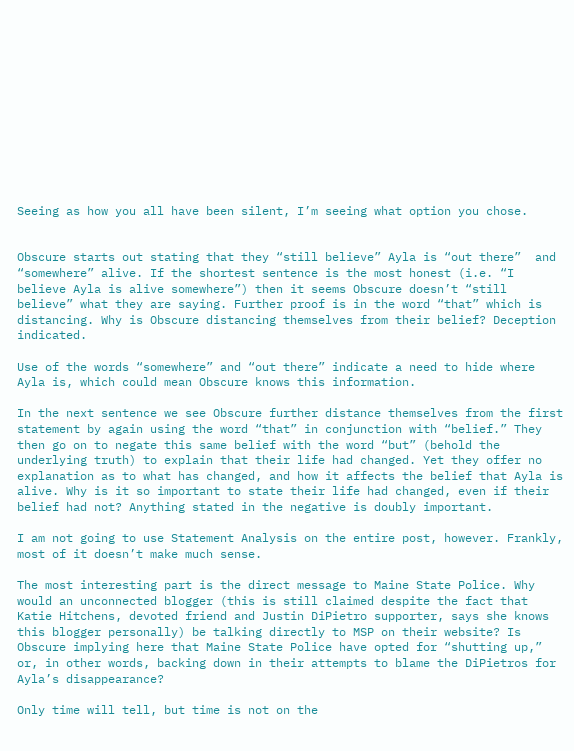Seeing as how you all have been silent, I’m seeing what option you chose.


Obscure starts out stating that they “still believe” Ayla is “out there”  and “somewhere” alive. If the shortest sentence is the most honest (i.e. “I believe Ayla is alive somewhere”) then it seems Obscure doesn’t “still believe” what they are saying. Further proof is in the word “that” which is distancing. Why is Obscure distancing themselves from their belief? Deception indicated.

Use of the words “somewhere” and “out there” indicate a need to hide where Ayla is, which could mean Obscure knows this information.

In the next sentence we see Obscure further distance themselves from the first statement by again using the word “that” in conjunction with “belief.” They then go on to negate this same belief with the word “but” (behold the underlying truth) to explain that their life had changed. Yet they offer no explanation as to what has changed, and how it affects the belief that Ayla is alive. Why is it so important to state their life had changed, even if their belief had not? Anything stated in the negative is doubly important.

I am not going to use Statement Analysis on the entire post, however. Frankly, most of it doesn’t make much sense.

The most interesting part is the direct message to Maine State Police. Why would an unconnected blogger (this is still claimed despite the fact that Katie Hitchens, devoted friend and Justin DiPietro supporter, says she knows this blogger personally) be talking directly to MSP on their website? Is Obscure implying here that Maine State Police have opted for “shutting up,” or, in other words, backing down in their attempts to blame the DiPietros for Ayla’s disappearance?

Only time will tell, but time is not on the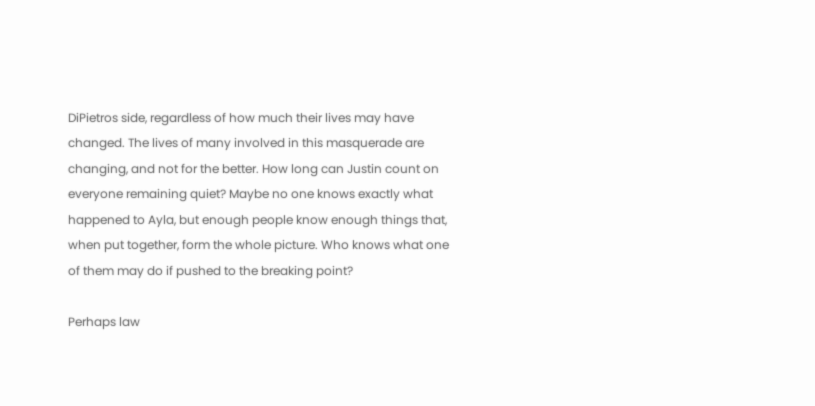DiPietros side, regardless of how much their lives may have changed. The lives of many involved in this masquerade are changing, and not for the better. How long can Justin count on everyone remaining quiet? Maybe no one knows exactly what happened to Ayla, but enough people know enough things that, when put together, form the whole picture. Who knows what one of them may do if pushed to the breaking point?

Perhaps law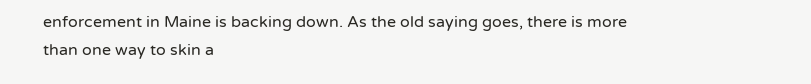enforcement in Maine is backing down. As the old saying goes, there is more than one way to skin a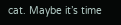cat. Maybe it’s time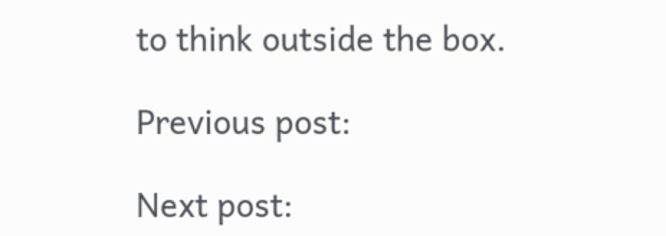to think outside the box.

Previous post:

Next post: